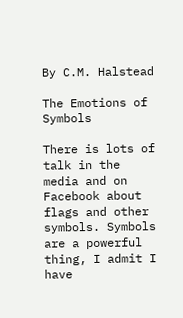By C.M. Halstead

The Emotions of Symbols

There is lots of talk in the media and on Facebook about flags and other symbols. Symbols are a powerful thing, I admit I have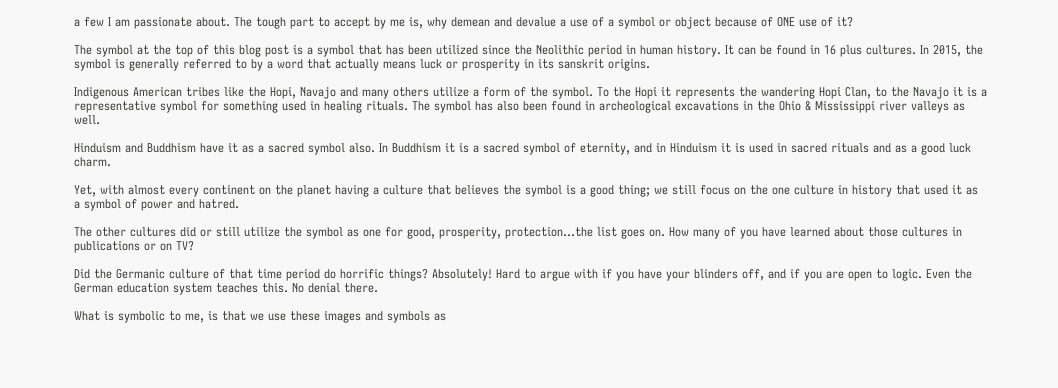a few I am passionate about. The tough part to accept by me is, why demean and devalue a use of a symbol or object because of ONE use of it?

The symbol at the top of this blog post is a symbol that has been utilized since the Neolithic period in human history. It can be found in 16 plus cultures. In 2015, the symbol is generally referred to by a word that actually means luck or prosperity in its sanskrit origins.

Indigenous American tribes like the Hopi, Navajo and many others utilize a form of the symbol. To the Hopi it represents the wandering Hopi Clan, to the Navajo it is a representative symbol for something used in healing rituals. The symbol has also been found in archeological excavations in the Ohio & Mississippi river valleys as well.

Hinduism and Buddhism have it as a sacred symbol also. In Buddhism it is a sacred symbol of eternity, and in Hinduism it is used in sacred rituals and as a good luck charm.

Yet, with almost every continent on the planet having a culture that believes the symbol is a good thing; we still focus on the one culture in history that used it as a symbol of power and hatred.

The other cultures did or still utilize the symbol as one for good, prosperity, protection…the list goes on. How many of you have learned about those cultures in publications or on TV?

Did the Germanic culture of that time period do horrific things? Absolutely! Hard to argue with if you have your blinders off, and if you are open to logic. Even the German education system teaches this. No denial there.

What is symbolic to me, is that we use these images and symbols as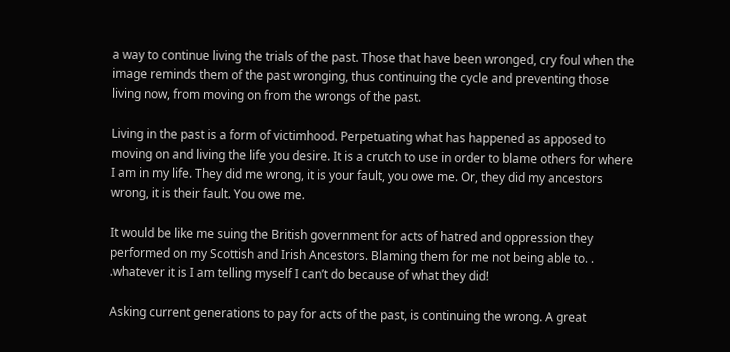a way to continue living the trials of the past. Those that have been wronged, cry foul when the image reminds them of the past wronging, thus continuing the cycle and preventing those living now, from moving on from the wrongs of the past.

Living in the past is a form of victimhood. Perpetuating what has happened as apposed to moving on and living the life you desire. It is a crutch to use in order to blame others for where I am in my life. They did me wrong, it is your fault, you owe me. Or, they did my ancestors wrong, it is their fault. You owe me.

It would be like me suing the British government for acts of hatred and oppression they performed on my Scottish and Irish Ancestors. Blaming them for me not being able to. . .whatever it is I am telling myself I can’t do because of what they did!

Asking current generations to pay for acts of the past, is continuing the wrong. A great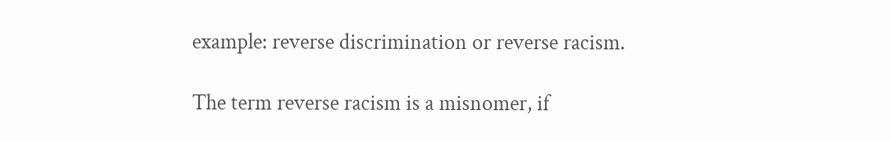example: reverse discrimination or reverse racism.

The term reverse racism is a misnomer, if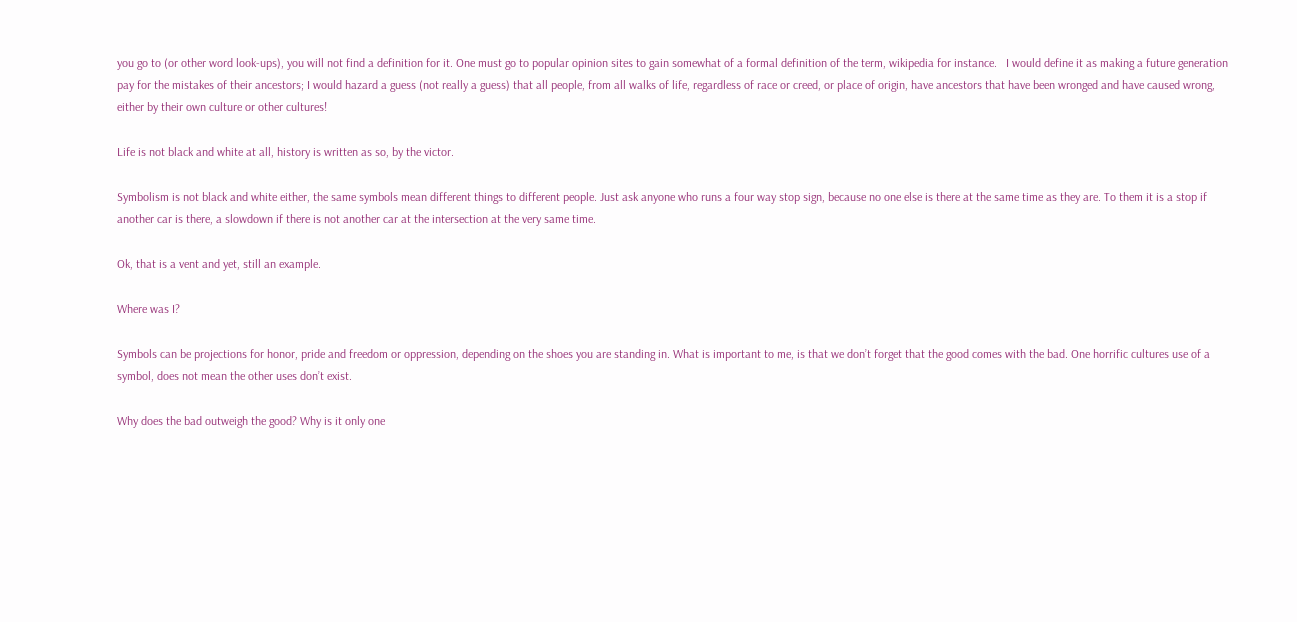you go to (or other word look-ups), you will not find a definition for it. One must go to popular opinion sites to gain somewhat of a formal definition of the term, wikipedia for instance.   I would define it as making a future generation pay for the mistakes of their ancestors; I would hazard a guess (not really a guess) that all people, from all walks of life, regardless of race or creed, or place of origin, have ancestors that have been wronged and have caused wrong, either by their own culture or other cultures!

Life is not black and white at all, history is written as so, by the victor.

Symbolism is not black and white either, the same symbols mean different things to different people. Just ask anyone who runs a four way stop sign, because no one else is there at the same time as they are. To them it is a stop if another car is there, a slowdown if there is not another car at the intersection at the very same time.

Ok, that is a vent and yet, still an example.

Where was I?

Symbols can be projections for honor, pride and freedom or oppression, depending on the shoes you are standing in. What is important to me, is that we don’t forget that the good comes with the bad. One horrific cultures use of a symbol, does not mean the other uses don’t exist.

Why does the bad outweigh the good? Why is it only one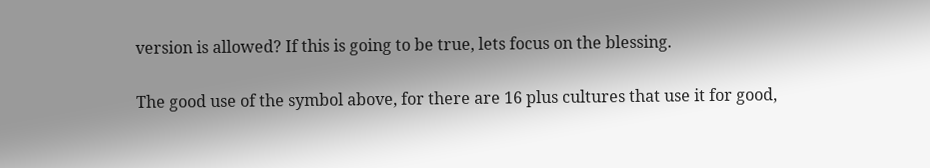version is allowed? If this is going to be true, lets focus on the blessing.

The good use of the symbol above, for there are 16 plus cultures that use it for good,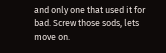and only one that used it for bad. Screw those sods, lets move on.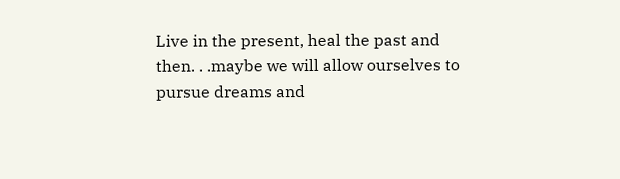Live in the present, heal the past and then. . .maybe we will allow ourselves to pursue dreams and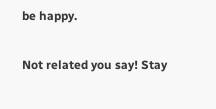be happy.

Not related you say! Stay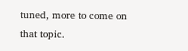tuned, more to come on that topic.